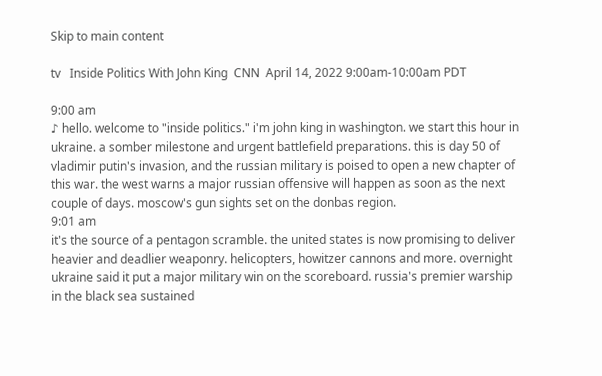Skip to main content

tv   Inside Politics With John King  CNN  April 14, 2022 9:00am-10:00am PDT

9:00 am
♪ hello. welcome to "inside politics." i'm john king in washington. we start this hour in ukraine. a somber milestone and urgent battlefield preparations. this is day 50 of vladimir putin's invasion, and the russian military is poised to open a new chapter of this war. the west warns a major russian offensive will happen as soon as the next couple of days. moscow's gun sights set on the donbas region.
9:01 am
it's the source of a pentagon scramble. the united states is now promising to deliver heavier and deadlier weaponry. helicopters, howitzer cannons and more. overnight ukraine said it put a major military win on the scoreboard. russia's premier warship in the black sea sustained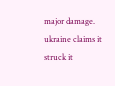major damage. ukraine claims it struck it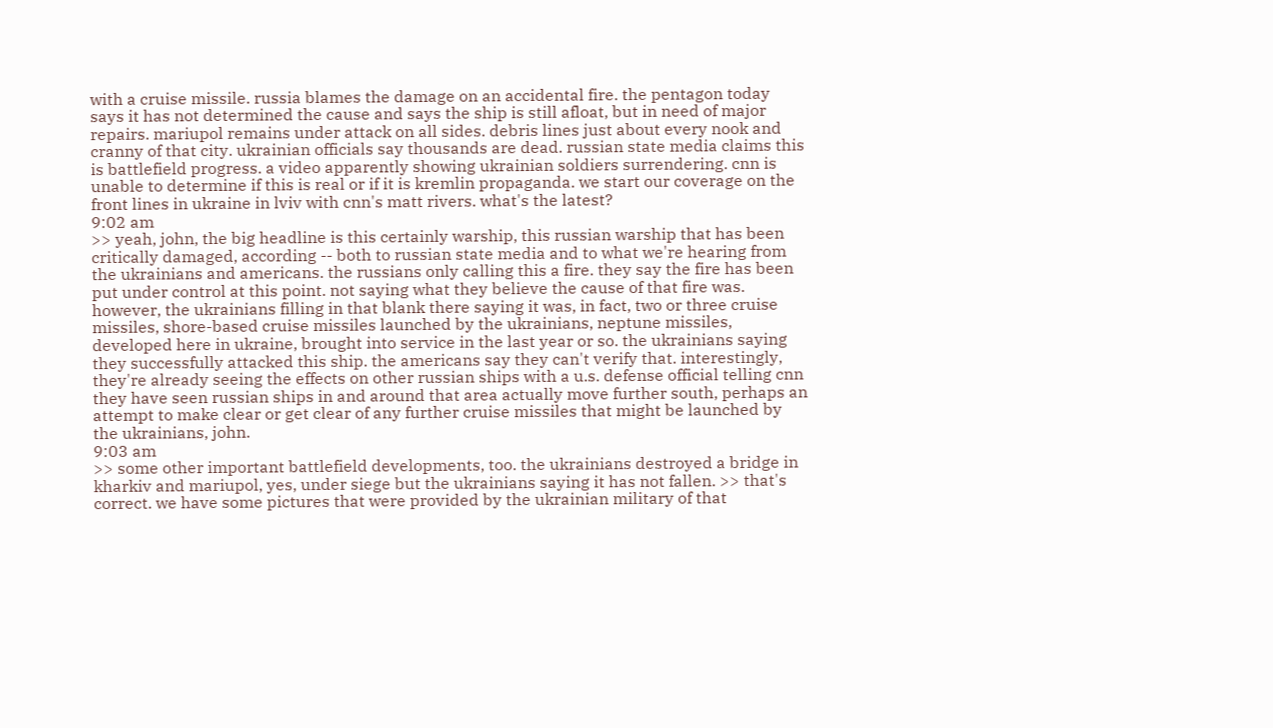with a cruise missile. russia blames the damage on an accidental fire. the pentagon today says it has not determined the cause and says the ship is still afloat, but in need of major repairs. mariupol remains under attack on all sides. debris lines just about every nook and cranny of that city. ukrainian officials say thousands are dead. russian state media claims this is battlefield progress. a video apparently showing ukrainian soldiers surrendering. cnn is unable to determine if this is real or if it is kremlin propaganda. we start our coverage on the front lines in ukraine in lviv with cnn's matt rivers. what's the latest?
9:02 am
>> yeah, john, the big headline is this certainly warship, this russian warship that has been critically damaged, according -- both to russian state media and to what we're hearing from the ukrainians and americans. the russians only calling this a fire. they say the fire has been put under control at this point. not saying what they believe the cause of that fire was. however, the ukrainians filling in that blank there saying it was, in fact, two or three cruise missiles, shore-based cruise missiles launched by the ukrainians, neptune missiles, developed here in ukraine, brought into service in the last year or so. the ukrainians saying they successfully attacked this ship. the americans say they can't verify that. interestingly, they're already seeing the effects on other russian ships with a u.s. defense official telling cnn they have seen russian ships in and around that area actually move further south, perhaps an attempt to make clear or get clear of any further cruise missiles that might be launched by the ukrainians, john.
9:03 am
>> some other important battlefield developments, too. the ukrainians destroyed a bridge in kharkiv and mariupol, yes, under siege but the ukrainians saying it has not fallen. >> that's correct. we have some pictures that were provided by the ukrainian military of that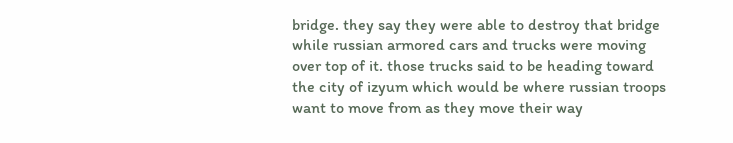bridge. they say they were able to destroy that bridge while russian armored cars and trucks were moving over top of it. those trucks said to be heading toward the city of izyum which would be where russian troops want to move from as they move their way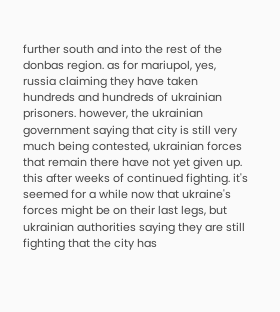further south and into the rest of the donbas region. as for mariupol, yes, russia claiming they have taken hundreds and hundreds of ukrainian prisoners. however, the ukrainian government saying that city is still very much being contested, ukrainian forces that remain there have not yet given up. this after weeks of continued fighting. it's seemed for a while now that ukraine's forces might be on their last legs, but ukrainian authorities saying they are still fighting that the city has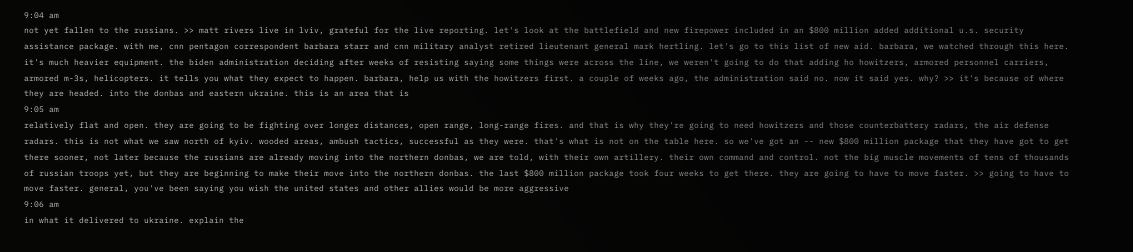9:04 am
not yet fallen to the russians. >> matt rivers live in lviv, grateful for the live reporting. let's look at the battlefield and new firepower included in an $800 million added additional u.s. security assistance package. with me, cnn pentagon correspondent barbara starr and cnn military analyst retired lieutenant general mark hertling. let's go to this list of new aid. barbara, we watched through this here. it's much heavier equipment. the biden administration deciding after weeks of resisting saying some things were across the line, we weren't going to do that adding ho howitzers, armored personnel carriers, armored m-3s, helicopters. it tells you what they expect to happen. barbara, help us with the howitzers first. a couple of weeks ago, the administration said no. now it said yes. why? >> it's because of where they are headed. into the donbas and eastern ukraine. this is an area that is
9:05 am
relatively flat and open. they are going to be fighting over longer distances, open range, long-range fires. and that is why they're going to need howitzers and those counterbattery radars, the air defense radars. this is not what we saw north of kyiv. wooded areas, ambush tactics, successful as they were. that's what is not on the table here. so we've got an -- new $800 million package that they have got to get there sooner, not later because the russians are already moving into the northern donbas, we are told, with their own artillery. their own command and control. not the big muscle movements of tens of thousands of russian troops yet, but they are beginning to make their move into the northern donbas. the last $800 million package took four weeks to get there. they are going to have to move faster. >> going to have to move faster. general, you've been saying you wish the united states and other allies would be more aggressive
9:06 am
in what it delivered to ukraine. explain the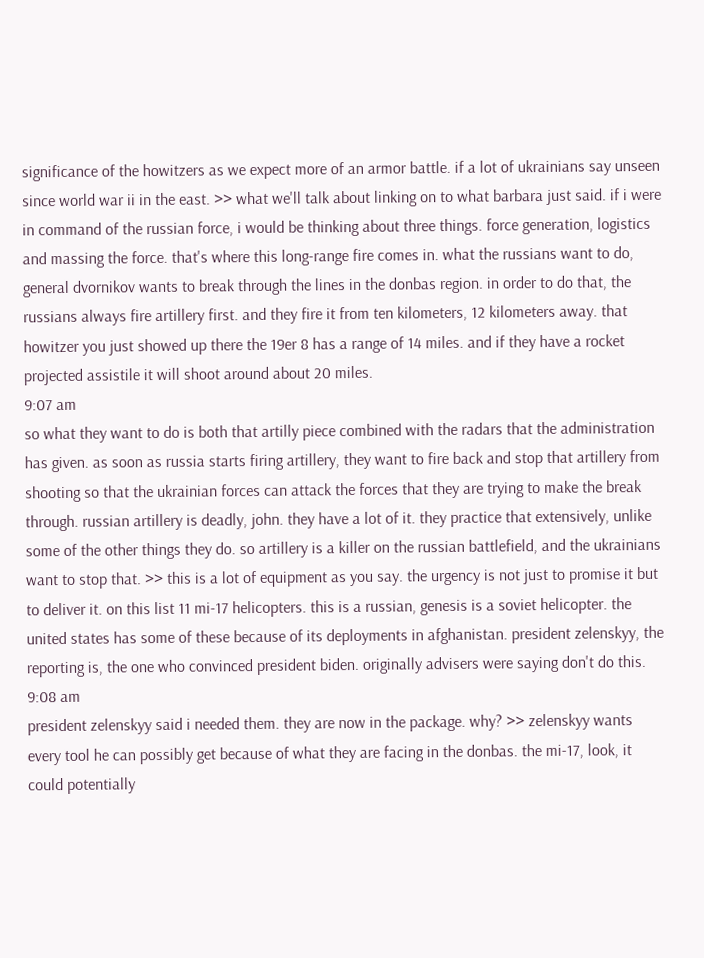significance of the howitzers as we expect more of an armor battle. if a lot of ukrainians say unseen since world war ii in the east. >> what we'll talk about linking on to what barbara just said. if i were in command of the russian force, i would be thinking about three things. force generation, logistics and massing the force. that's where this long-range fire comes in. what the russians want to do, general dvornikov wants to break through the lines in the donbas region. in order to do that, the russians always fire artillery first. and they fire it from ten kilometers, 12 kilometers away. that howitzer you just showed up there the 19er 8 has a range of 14 miles. and if they have a rocket projected assistile it will shoot around about 20 miles.
9:07 am
so what they want to do is both that artilly piece combined with the radars that the administration has given. as soon as russia starts firing artillery, they want to fire back and stop that artillery from shooting so that the ukrainian forces can attack the forces that they are trying to make the break through. russian artillery is deadly, john. they have a lot of it. they practice that extensively, unlike some of the other things they do. so artillery is a killer on the russian battlefield, and the ukrainians want to stop that. >> this is a lot of equipment as you say. the urgency is not just to promise it but to deliver it. on this list 11 mi-17 helicopters. this is a russian, genesis is a soviet helicopter. the united states has some of these because of its deployments in afghanistan. president zelenskyy, the reporting is, the one who convinced president biden. originally advisers were saying don't do this.
9:08 am
president zelenskyy said i needed them. they are now in the package. why? >> zelenskyy wants every tool he can possibly get because of what they are facing in the donbas. the mi-17, look, it could potentially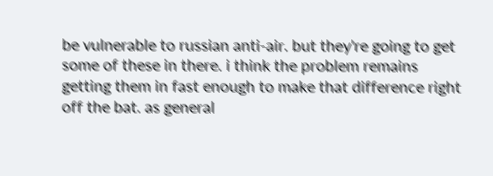be vulnerable to russian anti-air. but they're going to get some of these in there. i think the problem remains getting them in fast enough to make that difference right off the bat. as general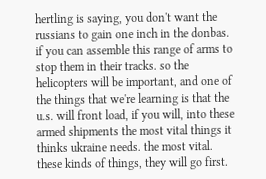hertling is saying, you don't want the russians to gain one inch in the donbas. if you can assemble this range of arms to stop them in their tracks. so the helicopters will be important, and one of the things that we're learning is that the u.s. will front load, if you will, into these armed shipments the most vital things it thinks ukraine needs. the most vital. these kinds of things, they will go first.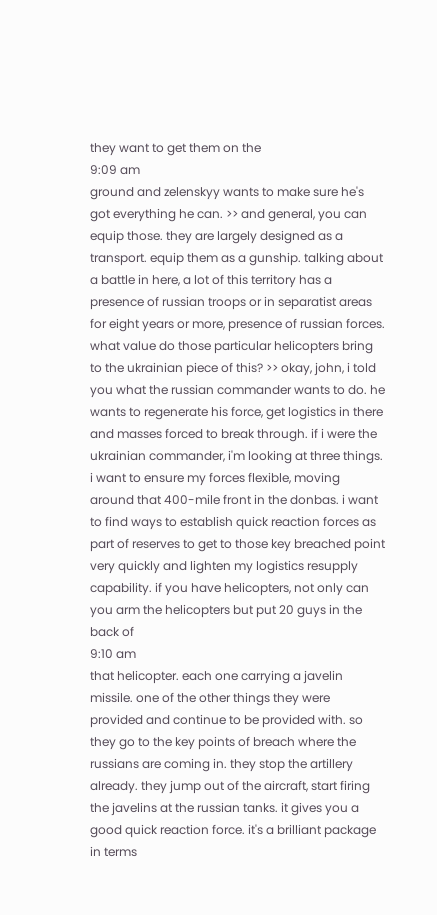they want to get them on the
9:09 am
ground and zelenskyy wants to make sure he's got everything he can. >> and general, you can equip those. they are largely designed as a transport. equip them as a gunship. talking about a battle in here, a lot of this territory has a presence of russian troops or in separatist areas for eight years or more, presence of russian forces. what value do those particular helicopters bring to the ukrainian piece of this? >> okay, john, i told you what the russian commander wants to do. he wants to regenerate his force, get logistics in there and masses forced to break through. if i were the ukrainian commander, i'm looking at three things. i want to ensure my forces flexible, moving around that 400-mile front in the donbas. i want to find ways to establish quick reaction forces as part of reserves to get to those key breached point very quickly and lighten my logistics resupply capability. if you have helicopters, not only can you arm the helicopters but put 20 guys in the back of
9:10 am
that helicopter. each one carrying a javelin missile. one of the other things they were provided and continue to be provided with. so they go to the key points of breach where the russians are coming in. they stop the artillery already. they jump out of the aircraft, start firing the javelins at the russian tanks. it gives you a good quick reaction force. it's a brilliant package in terms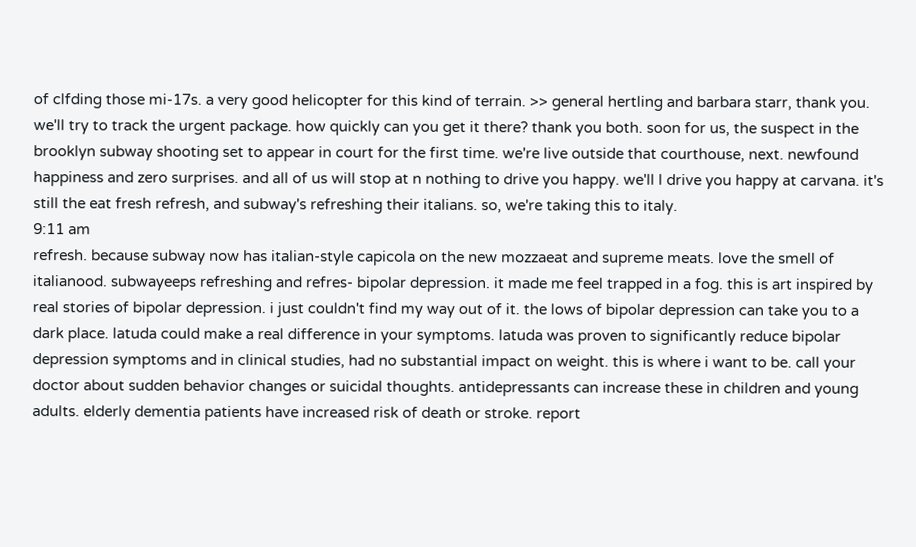of clfding those mi-17s. a very good helicopter for this kind of terrain. >> general hertling and barbara starr, thank you. we'll try to track the urgent package. how quickly can you get it there? thank you both. soon for us, the suspect in the brooklyn subway shooting set to appear in court for the first time. we're live outside that courthouse, next. newfound happiness and zero surprises. and all of us will stop at n nothing to drive you happy. we'll l drive you happy at carvana. it's still the eat fresh refresh, and subway's refreshing their italians. so, we're taking this to italy.
9:11 am
refresh. because subway now has italian-style capicola on the new mozzaeat and supreme meats. love the smell of italianood. subwayeeps refreshing and refres- bipolar depression. it made me feel trapped in a fog. this is art inspired by real stories of bipolar depression. i just couldn't find my way out of it. the lows of bipolar depression can take you to a dark place. latuda could make a real difference in your symptoms. latuda was proven to significantly reduce bipolar depression symptoms and in clinical studies, had no substantial impact on weight. this is where i want to be. call your doctor about sudden behavior changes or suicidal thoughts. antidepressants can increase these in children and young adults. elderly dementia patients have increased risk of death or stroke. report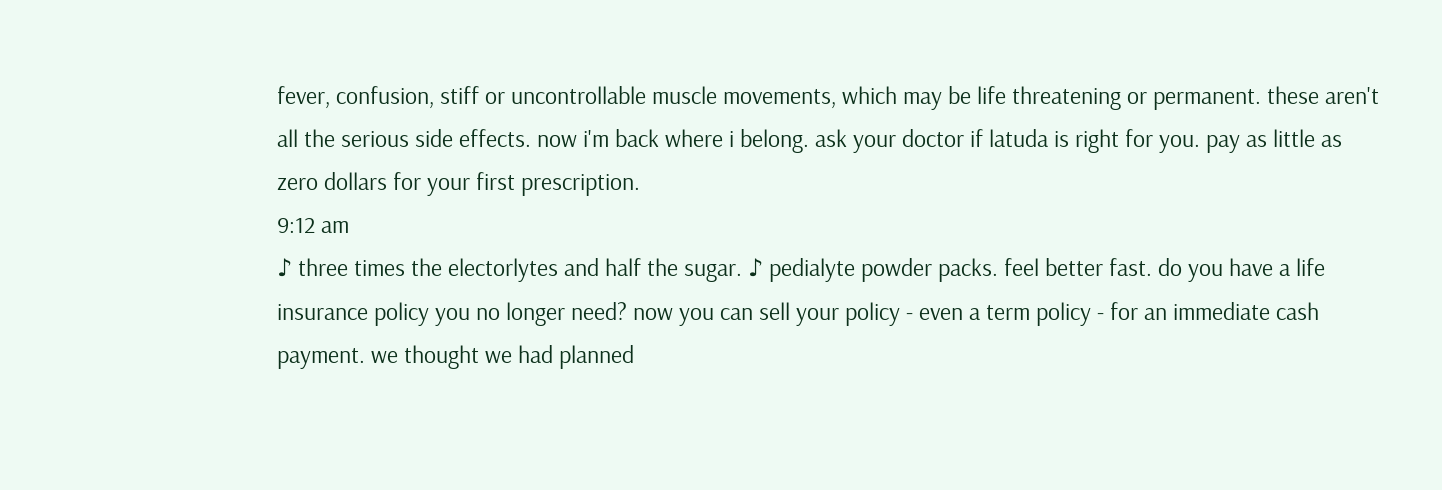fever, confusion, stiff or uncontrollable muscle movements, which may be life threatening or permanent. these aren't all the serious side effects. now i'm back where i belong. ask your doctor if latuda is right for you. pay as little as zero dollars for your first prescription.
9:12 am
♪ three times the electorlytes and half the sugar. ♪ pedialyte powder packs. feel better fast. do you have a life insurance policy you no longer need? now you can sell your policy - even a term policy - for an immediate cash payment. we thought we had planned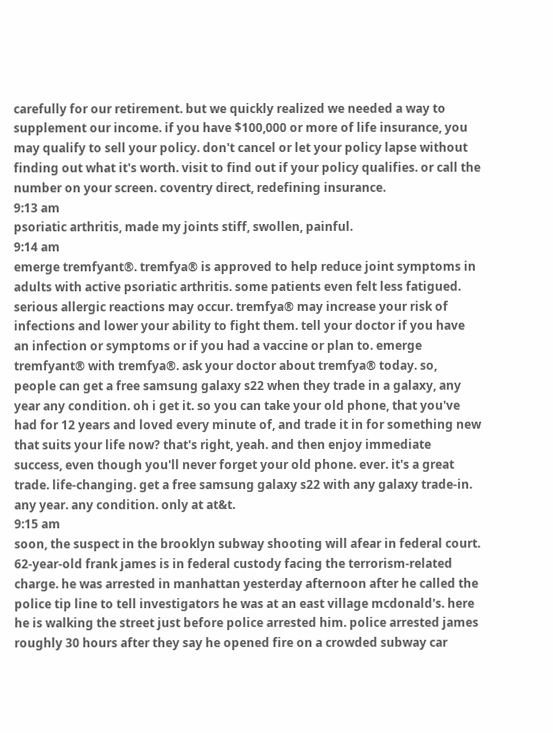carefully for our retirement. but we quickly realized we needed a way to supplement our income. if you have $100,000 or more of life insurance, you may qualify to sell your policy. don't cancel or let your policy lapse without finding out what it's worth. visit to find out if your policy qualifies. or call the number on your screen. coventry direct, redefining insurance.
9:13 am
psoriatic arthritis, made my joints stiff, swollen, painful.
9:14 am
emerge tremfyant®. tremfya® is approved to help reduce joint symptoms in adults with active psoriatic arthritis. some patients even felt less fatigued. serious allergic reactions may occur. tremfya® may increase your risk of infections and lower your ability to fight them. tell your doctor if you have an infection or symptoms or if you had a vaccine or plan to. emerge tremfyant® with tremfya®. ask your doctor about tremfya® today. so, people can get a free samsung galaxy s22 when they trade in a galaxy, any year any condition. oh i get it. so you can take your old phone, that you've had for 12 years and loved every minute of, and trade it in for something new that suits your life now? that's right, yeah. and then enjoy immediate success, even though you'll never forget your old phone. ever. it's a great trade. life-changing. get a free samsung galaxy s22 with any galaxy trade-in. any year. any condition. only at at&t.
9:15 am
soon, the suspect in the brooklyn subway shooting will afear in federal court. 62-year-old frank james is in federal custody facing the terrorism-related charge. he was arrested in manhattan yesterday afternoon after he called the police tip line to tell investigators he was at an east village mcdonald's. here he is walking the street just before police arrested him. police arrested james roughly 30 hours after they say he opened fire on a crowded subway car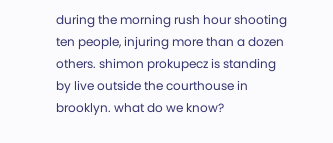during the morning rush hour shooting ten people, injuring more than a dozen others. shimon prokupecz is standing by live outside the courthouse in brooklyn. what do we know?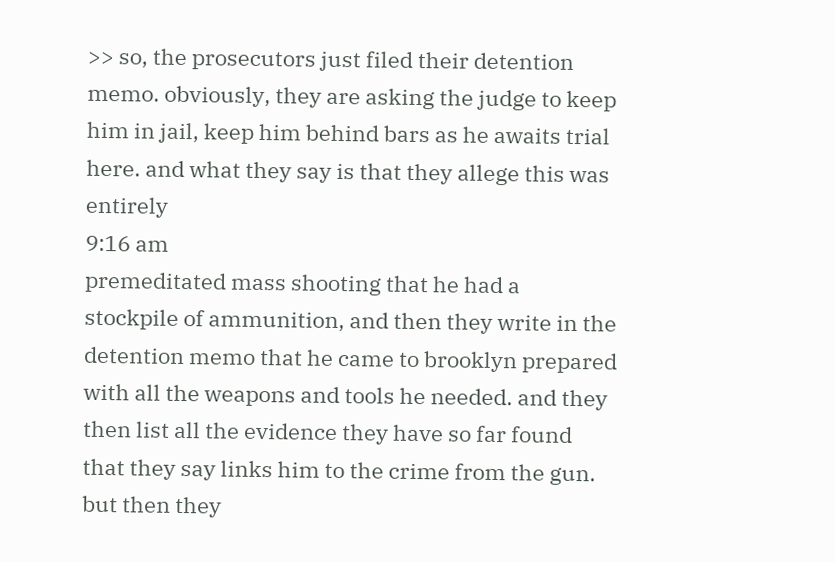>> so, the prosecutors just filed their detention memo. obviously, they are asking the judge to keep him in jail, keep him behind bars as he awaits trial here. and what they say is that they allege this was entirely
9:16 am
premeditated mass shooting that he had a stockpile of ammunition, and then they write in the detention memo that he came to brooklyn prepared with all the weapons and tools he needed. and they then list all the evidence they have so far found that they say links him to the crime from the gun. but then they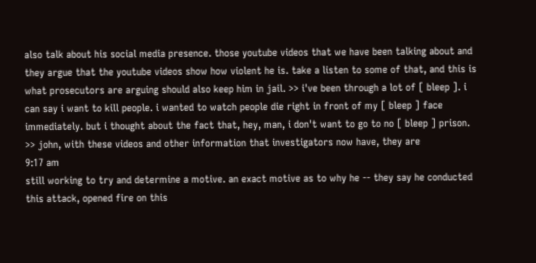also talk about his social media presence. those youtube videos that we have been talking about and they argue that the youtube videos show how violent he is. take a listen to some of that, and this is what prosecutors are arguing should also keep him in jail. >> i've been through a lot of [ bleep ]. i can say i want to kill people. i wanted to watch people die right in front of my [ bleep ] face immediately. but i thought about the fact that, hey, man, i don't want to go to no [ bleep ] prison. >> john, with these videos and other information that investigators now have, they are
9:17 am
still working to try and determine a motive. an exact motive as to why he -- they say he conducted this attack, opened fire on this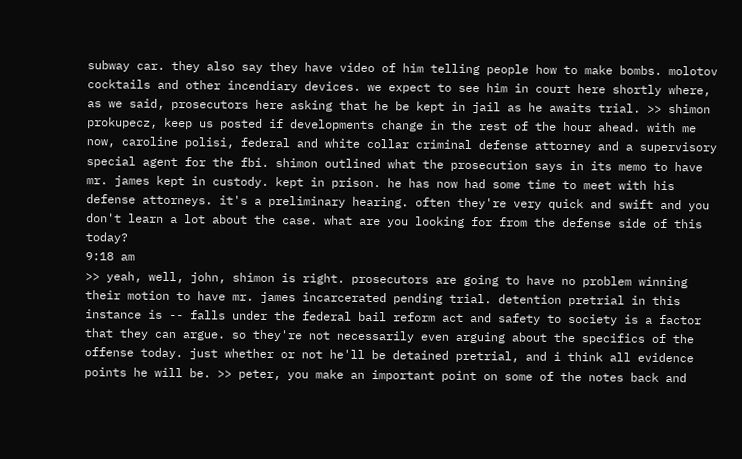subway car. they also say they have video of him telling people how to make bombs. molotov cocktails and other incendiary devices. we expect to see him in court here shortly where, as we said, prosecutors here asking that he be kept in jail as he awaits trial. >> shimon prokupecz, keep us posted if developments change in the rest of the hour ahead. with me now, caroline polisi, federal and white collar criminal defense attorney and a supervisory special agent for the fbi. shimon outlined what the prosecution says in its memo to have mr. james kept in custody. kept in prison. he has now had some time to meet with his defense attorneys. it's a preliminary hearing. often they're very quick and swift and you don't learn a lot about the case. what are you looking for from the defense side of this today?
9:18 am
>> yeah, well, john, shimon is right. prosecutors are going to have no problem winning their motion to have mr. james incarcerated pending trial. detention pretrial in this instance is -- falls under the federal bail reform act and safety to society is a factor that they can argue. so they're not necessarily even arguing about the specifics of the offense today. just whether or not he'll be detained pretrial, and i think all evidence points he will be. >> peter, you make an important point on some of the notes back and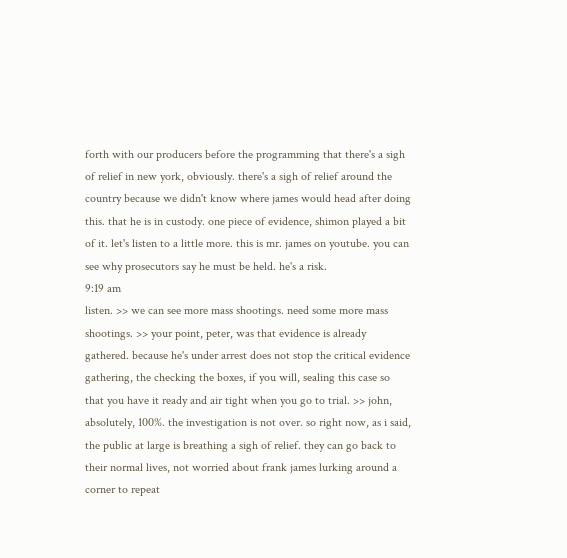forth with our producers before the programming that there's a sigh of relief in new york, obviously. there's a sigh of relief around the country because we didn't know where james would head after doing this. that he is in custody. one piece of evidence, shimon played a bit of it. let's listen to a little more. this is mr. james on youtube. you can see why prosecutors say he must be held. he's a risk.
9:19 am
listen. >> we can see more mass shootings. need some more mass shootings. >> your point, peter, was that evidence is already gathered. because he's under arrest does not stop the critical evidence gathering, the checking the boxes, if you will, sealing this case so that you have it ready and air tight when you go to trial. >> john, absolutely, 100%. the investigation is not over. so right now, as i said, the public at large is breathing a sigh of relief. they can go back to their normal lives, not worried about frank james lurking around a corner to repeat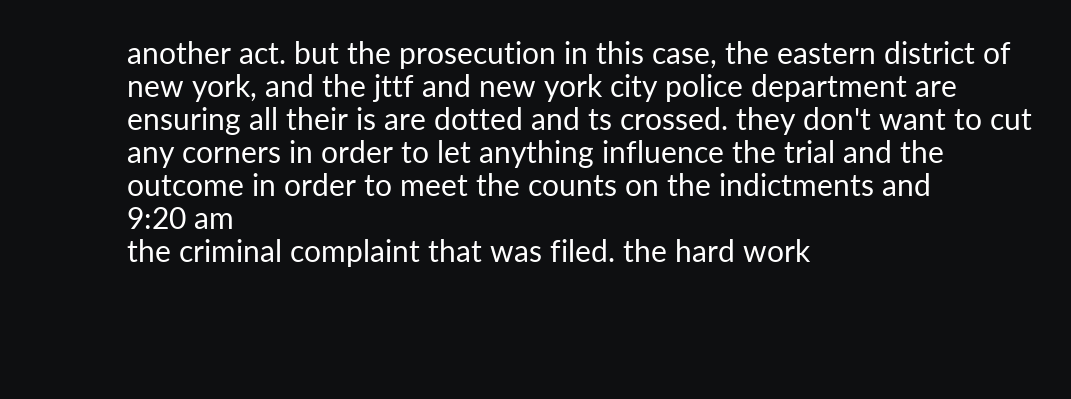another act. but the prosecution in this case, the eastern district of new york, and the jttf and new york city police department are ensuring all their is are dotted and ts crossed. they don't want to cut any corners in order to let anything influence the trial and the outcome in order to meet the counts on the indictments and
9:20 am
the criminal complaint that was filed. the hard work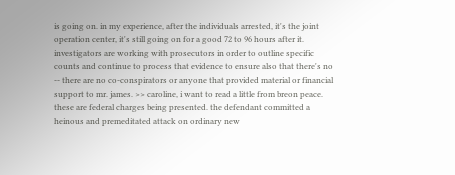is going on. in my experience, after the individuals arrested, it's the joint operation center, it's still going on for a good 72 to 96 hours after it. investigators are working with prosecutors in order to outline specific counts and continue to process that evidence to ensure also that there's no -- there are no co-conspirators or anyone that provided material or financial support to mr. james. >> caroline, i want to read a little from breon peace. these are federal charges being presented. the defendant committed a heinous and premeditated attack on ordinary new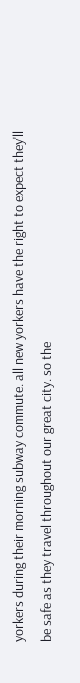yorkers during their morning subway commute. all new yorkers have the right to expect they'll be safe as they travel throughout our great city. so the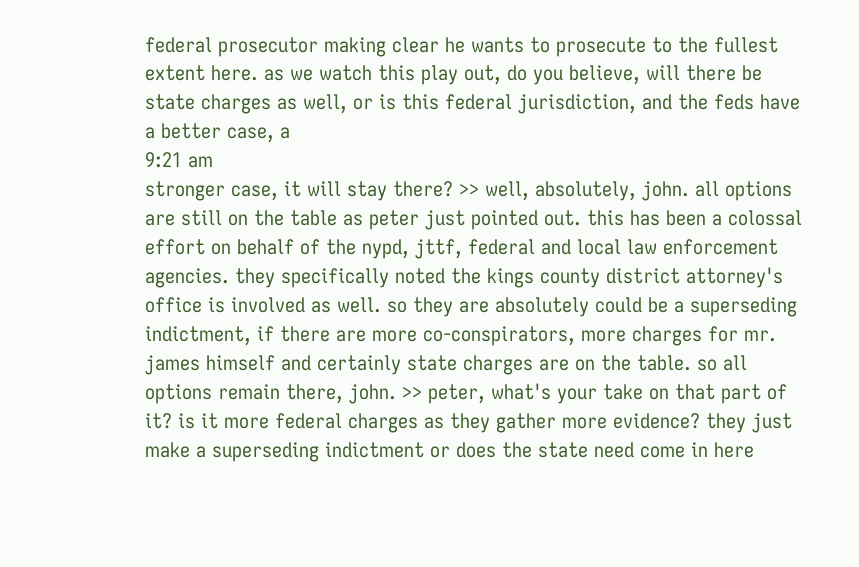federal prosecutor making clear he wants to prosecute to the fullest extent here. as we watch this play out, do you believe, will there be state charges as well, or is this federal jurisdiction, and the feds have a better case, a
9:21 am
stronger case, it will stay there? >> well, absolutely, john. all options are still on the table as peter just pointed out. this has been a colossal effort on behalf of the nypd, jttf, federal and local law enforcement agencies. they specifically noted the kings county district attorney's office is involved as well. so they are absolutely could be a superseding indictment, if there are more co-conspirators, more charges for mr. james himself and certainly state charges are on the table. so all options remain there, john. >> peter, what's your take on that part of it? is it more federal charges as they gather more evidence? they just make a superseding indictment or does the state need come in here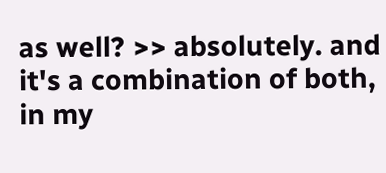as well? >> absolutely. and it's a combination of both, in my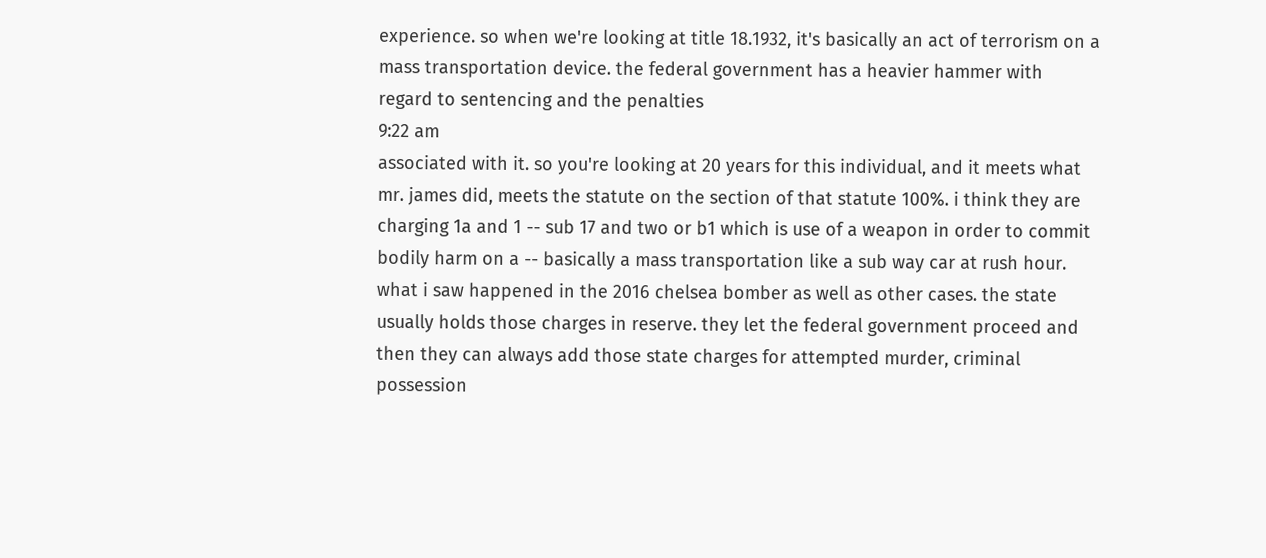experience. so when we're looking at title 18.1932, it's basically an act of terrorism on a mass transportation device. the federal government has a heavier hammer with regard to sentencing and the penalties
9:22 am
associated with it. so you're looking at 20 years for this individual, and it meets what mr. james did, meets the statute on the section of that statute 100%. i think they are charging 1a and 1 -- sub 17 and two or b1 which is use of a weapon in order to commit bodily harm on a -- basically a mass transportation like a sub way car at rush hour. what i saw happened in the 2016 chelsea bomber as well as other cases. the state usually holds those charges in reserve. they let the federal government proceed and then they can always add those state charges for attempted murder, criminal possession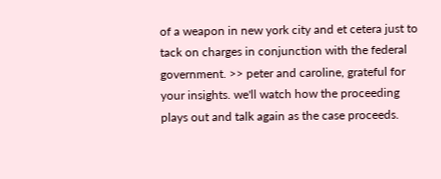of a weapon in new york city and et cetera just to tack on charges in conjunction with the federal government. >> peter and caroline, grateful for your insights. we'll watch how the proceeding plays out and talk again as the case proceeds.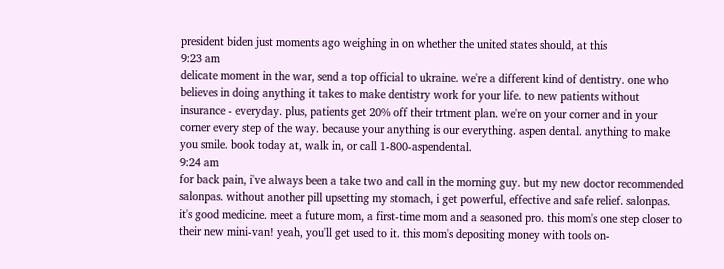president biden just moments ago weighing in on whether the united states should, at this
9:23 am
delicate moment in the war, send a top official to ukraine. we're a different kind of dentistry. one who believes in doing anything it takes to make dentistry work for your life. to new patients without insurance - everyday. plus, patients get 20% off their trtment plan. we're on your corner and in your corner every step of the way. because your anything is our everything. aspen dental. anything to make you smile. book today at, walk in, or call 1-800-aspendental.
9:24 am
for back pain, i've always been a take two and call in the morning guy. but my new doctor recommended salonpas. without another pill upsetting my stomach, i get powerful, effective and safe relief. salonpas. it's good medicine. meet a future mom, a first-time mom and a seasoned pro. this mom's one step closer to their new mini-van! yeah, you'll get used to it. this mom's depositing money with tools on-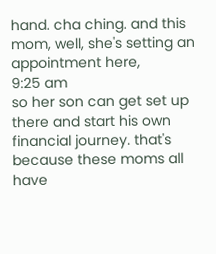hand. cha ching. and this mom, well, she's setting an appointment here,
9:25 am
so her son can get set up there and start his own financial journey. that's because these moms all have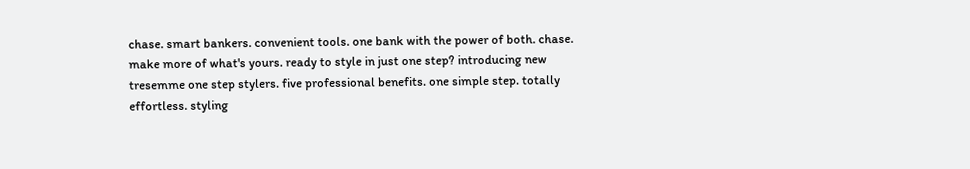chase. smart bankers. convenient tools. one bank with the power of both. chase. make more of what's yours. ready to style in just one step? introducing new tresemme one step stylers. five professional benefits. one simple step. totally effortless. styling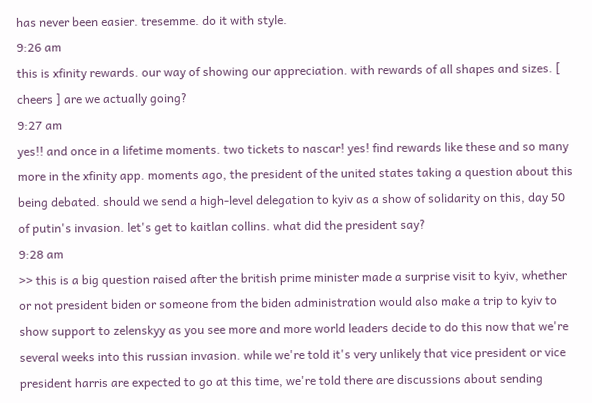has never been easier. tresemme. do it with style.
9:26 am
this is xfinity rewards. our way of showing our appreciation. with rewards of all shapes and sizes. [ cheers ] are we actually going?
9:27 am
yes!! and once in a lifetime moments. two tickets to nascar! yes! find rewards like these and so many more in the xfinity app. moments ago, the president of the united states taking a question about this being debated. should we send a high-level delegation to kyiv as a show of solidarity on this, day 50 of putin's invasion. let's get to kaitlan collins. what did the president say?
9:28 am
>> this is a big question raised after the british prime minister made a surprise visit to kyiv, whether or not president biden or someone from the biden administration would also make a trip to kyiv to show support to zelenskyy as you see more and more world leaders decide to do this now that we're several weeks into this russian invasion. while we're told it's very unlikely that vice president or vice president harris are expected to go at this time, we're told there are discussions about sending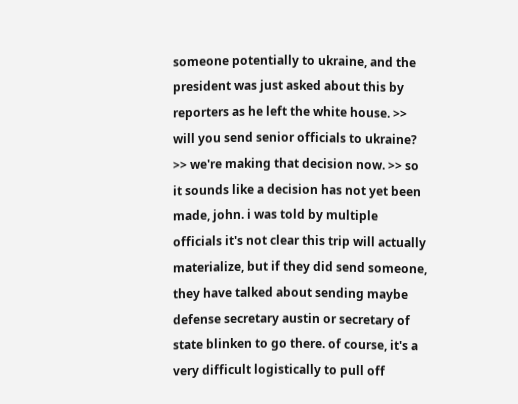someone potentially to ukraine, and the president was just asked about this by reporters as he left the white house. >> will you send senior officials to ukraine? >> we're making that decision now. >> so it sounds like a decision has not yet been made, john. i was told by multiple officials it's not clear this trip will actually materialize, but if they did send someone, they have talked about sending maybe defense secretary austin or secretary of state blinken to go there. of course, it's a very difficult logistically to pull off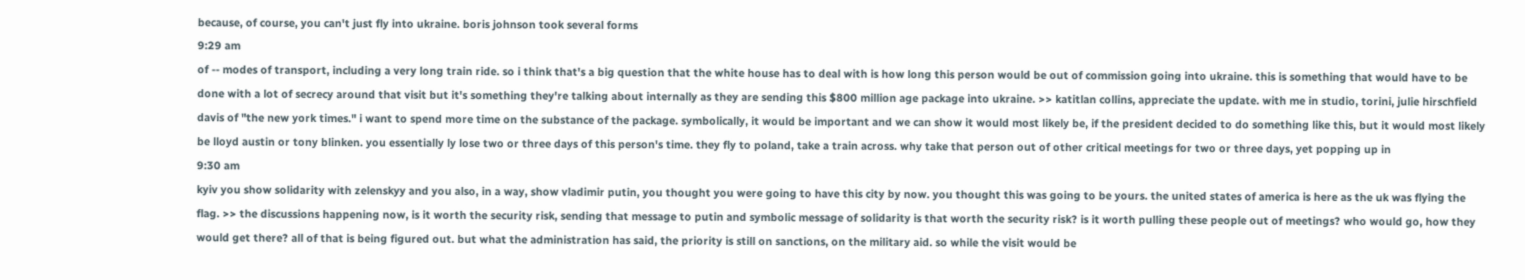because, of course, you can't just fly into ukraine. boris johnson took several forms
9:29 am
of -- modes of transport, including a very long train ride. so i think that's a big question that the white house has to deal with is how long this person would be out of commission going into ukraine. this is something that would have to be done with a lot of secrecy around that visit but it's something they're talking about internally as they are sending this $800 million age package into ukraine. >> katitlan collins, appreciate the update. with me in studio, torini, julie hirschfield davis of "the new york times." i want to spend more time on the substance of the package. symbolically, it would be important and we can show it would most likely be, if the president decided to do something like this, but it would most likely be lloyd austin or tony blinken. you essentially ly lose two or three days of this person's time. they fly to poland, take a train across. why take that person out of other critical meetings for two or three days, yet popping up in
9:30 am
kyiv you show solidarity with zelenskyy and you also, in a way, show vladimir putin, you thought you were going to have this city by now. you thought this was going to be yours. the united states of america is here as the uk was flying the flag. >> the discussions happening now, is it worth the security risk, sending that message to putin and symbolic message of solidarity is that worth the security risk? is it worth pulling these people out of meetings? who would go, how they would get there? all of that is being figured out. but what the administration has said, the priority is still on sanctions, on the military aid. so while the visit would be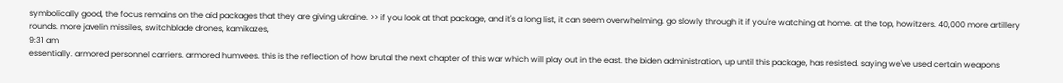symbolically good, the focus remains on the aid packages that they are giving ukraine. >> if you look at that package, and it's a long list, it can seem overwhelming. go slowly through it if you're watching at home. at the top, howitzers. 40,000 more artillery rounds. more javelin missiles, switchblade drones, kamikazes,
9:31 am
essentially. armored personnel carriers. armored humvees. this is the reflection of how brutal the next chapter of this war which will play out in the east. the biden administration, up until this package, has resisted. saying we've used certain weapons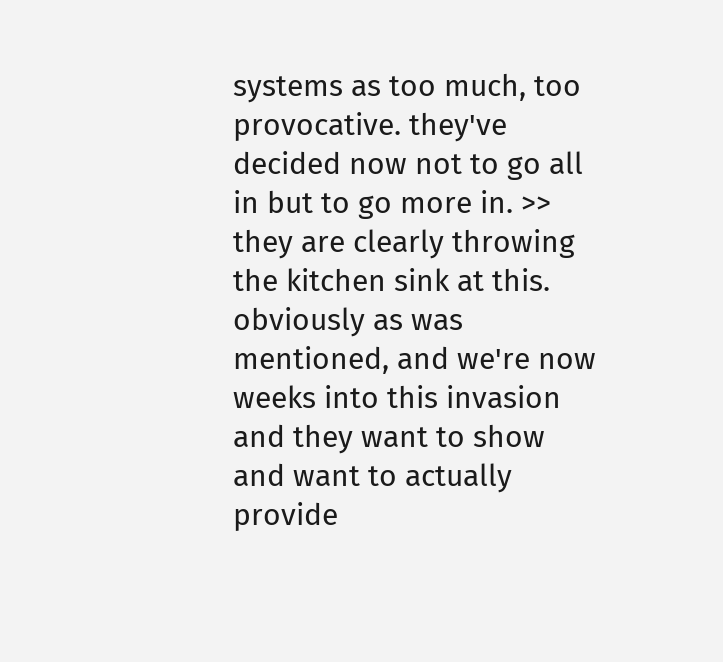systems as too much, too provocative. they've decided now not to go all in but to go more in. >> they are clearly throwing the kitchen sink at this. obviously as was mentioned, and we're now weeks into this invasion and they want to show and want to actually provide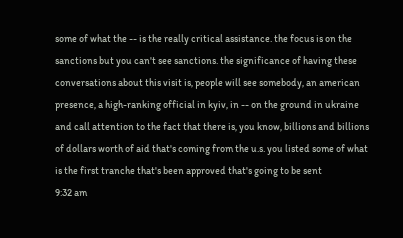some of what the -- is the really critical assistance. the focus is on the sanctions but you can't see sanctions. the significance of having these conversations about this visit is, people will see somebody, an american presence, a high-ranking official in kyiv, in -- on the ground in ukraine and call attention to the fact that there is, you know, billions and billions of dollars worth of aid that's coming from the u.s. you listed some of what is the first tranche that's been approved that's going to be sent
9:32 am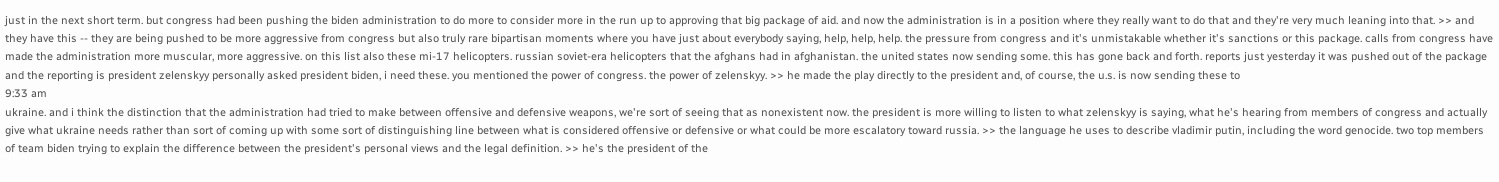just in the next short term. but congress had been pushing the biden administration to do more to consider more in the run up to approving that big package of aid. and now the administration is in a position where they really want to do that and they're very much leaning into that. >> and they have this -- they are being pushed to be more aggressive from congress but also truly rare bipartisan moments where you have just about everybody saying, help, help, help. the pressure from congress and it's unmistakable whether it's sanctions or this package. calls from congress have made the administration more muscular, more aggressive. on this list also these mi-17 helicopters. russian soviet-era helicopters that the afghans had in afghanistan. the united states now sending some. this has gone back and forth. reports just yesterday it was pushed out of the package and the reporting is president zelenskyy personally asked president biden, i need these. you mentioned the power of congress. the power of zelenskyy. >> he made the play directly to the president and, of course, the u.s. is now sending these to
9:33 am
ukraine. and i think the distinction that the administration had tried to make between offensive and defensive weapons, we're sort of seeing that as nonexistent now. the president is more willing to listen to what zelenskyy is saying, what he's hearing from members of congress and actually give what ukraine needs rather than sort of coming up with some sort of distinguishing line between what is considered offensive or defensive or what could be more escalatory toward russia. >> the language he uses to describe vladimir putin, including the word genocide. two top members of team biden trying to explain the difference between the president's personal views and the legal definition. >> he's the president of the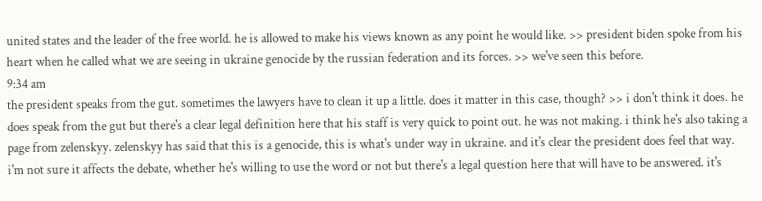united states and the leader of the free world. he is allowed to make his views known as any point he would like. >> president biden spoke from his heart when he called what we are seeing in ukraine genocide by the russian federation and its forces. >> we've seen this before.
9:34 am
the president speaks from the gut. sometimes the lawyers have to clean it up a little. does it matter in this case, though? >> i don't think it does. he does speak from the gut but there's a clear legal definition here that his staff is very quick to point out. he was not making. i think he's also taking a page from zelenskyy. zelenskyy has said that this is a genocide, this is what's under way in ukraine. and it's clear the president does feel that way. i'm not sure it affects the debate, whether he's willing to use the word or not but there's a legal question here that will have to be answered. it's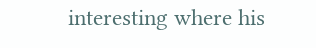interesting where his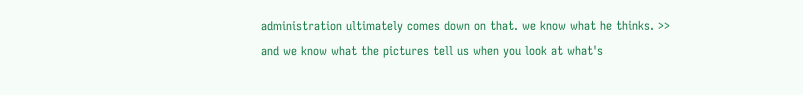administration ultimately comes down on that. we know what he thinks. >> and we know what the pictures tell us when you look at what's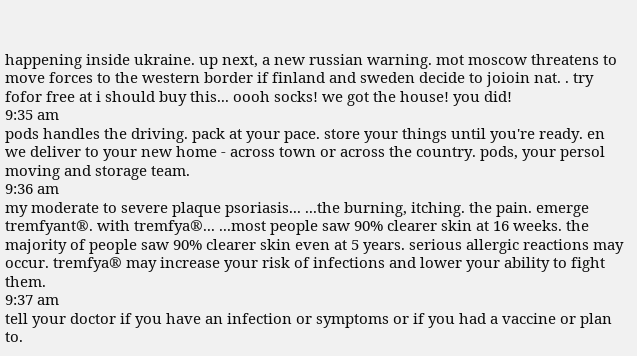happening inside ukraine. up next, a new russian warning. mot moscow threatens to move forces to the western border if finland and sweden decide to joioin nat. . try fofor free at i should buy this... oooh socks! we got the house! you did!
9:35 am
pods handles the driving. pack at your pace. store your things until you're ready. en we deliver to your new home - across town or across the country. pods, your persol moving and storage team.
9:36 am
my moderate to severe plaque psoriasis... ...the burning, itching. the pain. emerge tremfyant®. with tremfya®... ...most people saw 90% clearer skin at 16 weeks. the majority of people saw 90% clearer skin even at 5 years. serious allergic reactions may occur. tremfya® may increase your risk of infections and lower your ability to fight them.
9:37 am
tell your doctor if you have an infection or symptoms or if you had a vaccine or plan to.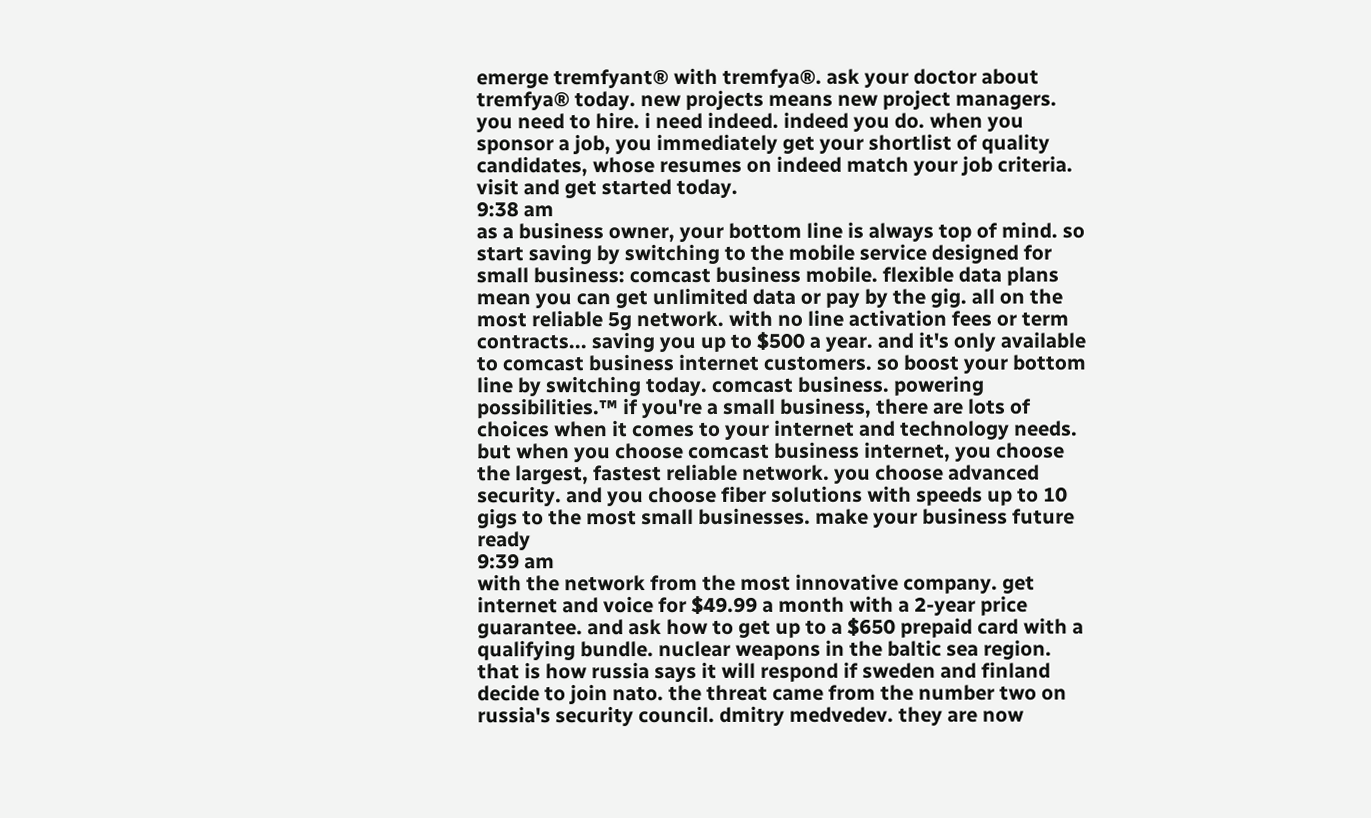emerge tremfyant® with tremfya®. ask your doctor about tremfya® today. new projects means new project managers. you need to hire. i need indeed. indeed you do. when you sponsor a job, you immediately get your shortlist of quality candidates, whose resumes on indeed match your job criteria. visit and get started today.
9:38 am
as a business owner, your bottom line is always top of mind. so start saving by switching to the mobile service designed for small business: comcast business mobile. flexible data plans mean you can get unlimited data or pay by the gig. all on the most reliable 5g network. with no line activation fees or term contracts... saving you up to $500 a year. and it's only available to comcast business internet customers. so boost your bottom line by switching today. comcast business. powering possibilities.™ if you're a small business, there are lots of choices when it comes to your internet and technology needs. but when you choose comcast business internet, you choose the largest, fastest reliable network. you choose advanced security. and you choose fiber solutions with speeds up to 10 gigs to the most small businesses. make your business future ready
9:39 am
with the network from the most innovative company. get internet and voice for $49.99 a month with a 2-year price guarantee. and ask how to get up to a $650 prepaid card with a qualifying bundle. nuclear weapons in the baltic sea region. that is how russia says it will respond if sweden and finland decide to join nato. the threat came from the number two on russia's security council. dmitry medvedev. they are now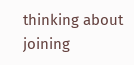thinking about joining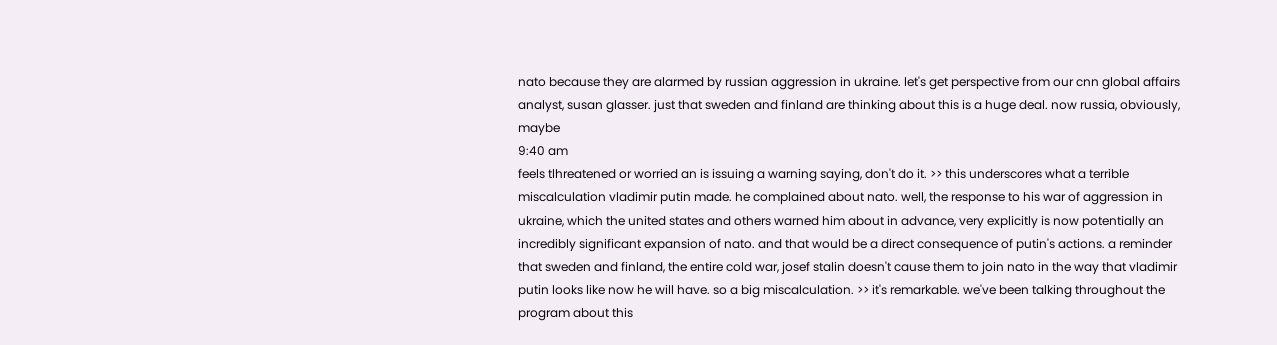nato because they are alarmed by russian aggression in ukraine. let's get perspective from our cnn global affairs analyst, susan glasser. just that sweden and finland are thinking about this is a huge deal. now russia, obviously, maybe
9:40 am
feels tlhreatened or worried an is issuing a warning saying, don't do it. >> this underscores what a terrible miscalculation vladimir putin made. he complained about nato. well, the response to his war of aggression in ukraine, which the united states and others warned him about in advance, very explicitly is now potentially an incredibly significant expansion of nato. and that would be a direct consequence of putin's actions. a reminder that sweden and finland, the entire cold war, josef stalin doesn't cause them to join nato in the way that vladimir putin looks like now he will have. so a big miscalculation. >> it's remarkable. we've been talking throughout the program about this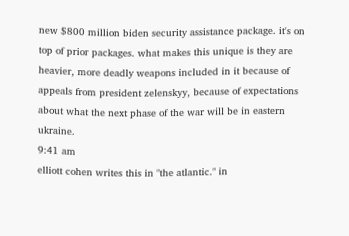new $800 million biden security assistance package. it's on top of prior packages. what makes this unique is they are heavier, more deadly weapons included in it because of appeals from president zelenskyy, because of expectations about what the next phase of the war will be in eastern ukraine.
9:41 am
elliott cohen writes this in "the atlantic." in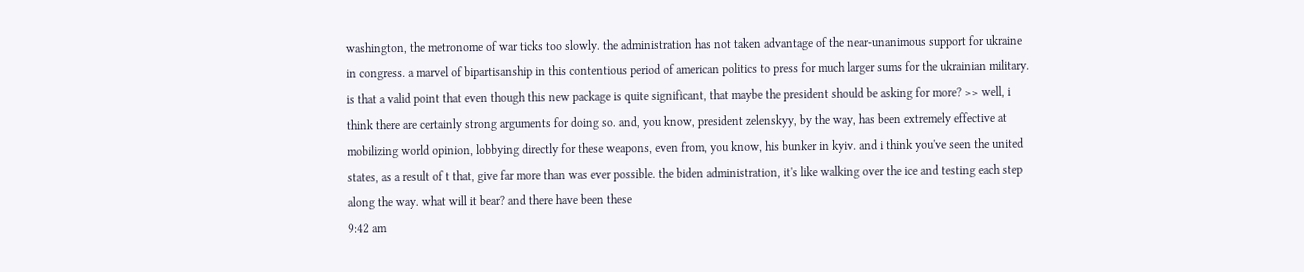washington, the metronome of war ticks too slowly. the administration has not taken advantage of the near-unanimous support for ukraine in congress. a marvel of bipartisanship in this contentious period of american politics to press for much larger sums for the ukrainian military. is that a valid point that even though this new package is quite significant, that maybe the president should be asking for more? >> well, i think there are certainly strong arguments for doing so. and, you know, president zelenskyy, by the way, has been extremely effective at mobilizing world opinion, lobbying directly for these weapons, even from, you know, his bunker in kyiv. and i think you've seen the united states, as a result of t that, give far more than was ever possible. the biden administration, it's like walking over the ice and testing each step along the way. what will it bear? and there have been these
9:42 am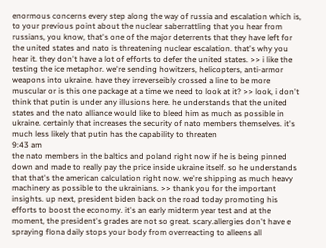enormous concerns every step along the way of russia and escalation which is, to your previous point about the nuclear saberrattling that you hear from russians, you know, that's one of the major deterrents that they have left for the united states and nato is threatening nuclear escalation. that's why you hear it. they don't have a lot of efforts to defer the united states. >> i like the testing the ice metaphor. we're sending howitzers, helicopters, anti-armor weapons into ukraine. have they irreverseibly crossed a line to be more muscular or is this one package at a time we need to look at it? >> look, i don't think that putin is under any illusions here. he understands that the united states and the nato alliance would like to bleed him as much as possible in ukraine. certainly that increases the security of nato members themselves. it's much less likely that putin has the capability to threaten
9:43 am
the nato members in the baltics and poland right now if he is being pinned down and made to really pay the price inside ukraine itself. so he understands that that's the american calculation right now. we're shipping as much heavy machinery as possible to the ukrainians. >> thank you for the important insights. up next, president biden back on the road today promoting his efforts to boost the economy. it's an early midterm year test and at the moment, the president's grades are not so great. scary.allergies don't have e spraying flona daily stops your body from overreacting to alleens all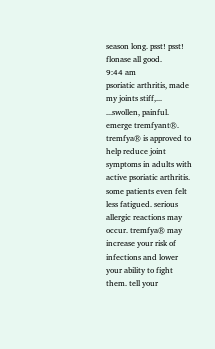season long. psst! psst! flonase all good.
9:44 am
psoriatic arthritis, made my joints stiff,... ...swollen, painful. emerge tremfyant®. tremfya® is approved to help reduce joint symptoms in adults with active psoriatic arthritis. some patients even felt less fatigued. serious allergic reactions may occur. tremfya® may increase your risk of infections and lower your ability to fight them. tell your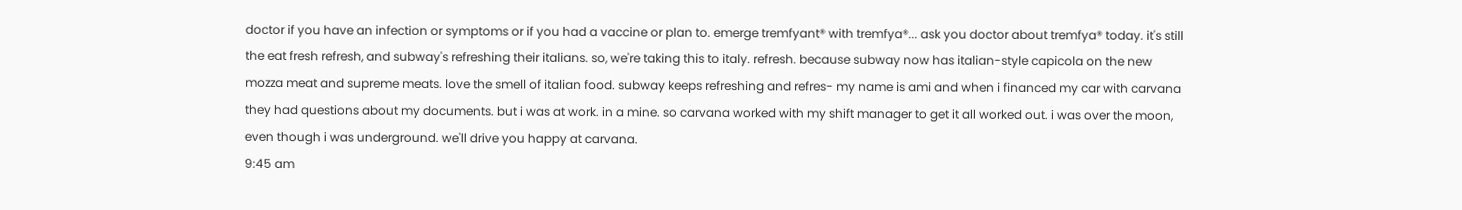doctor if you have an infection or symptoms or if you had a vaccine or plan to. emerge tremfyant® with tremfya®... ask you doctor about tremfya® today. it's still the eat fresh refresh, and subway's refreshing their italians. so, we're taking this to italy. refresh. because subway now has italian-style capicola on the new mozza meat and supreme meats. love the smell of italian food. subway keeps refreshing and refres- my name is ami and when i financed my car with carvana they had questions about my documents. but i was at work. in a mine. so carvana worked with my shift manager to get it all worked out. i was over the moon, even though i was underground. we'll drive you happy at carvana.
9:45 am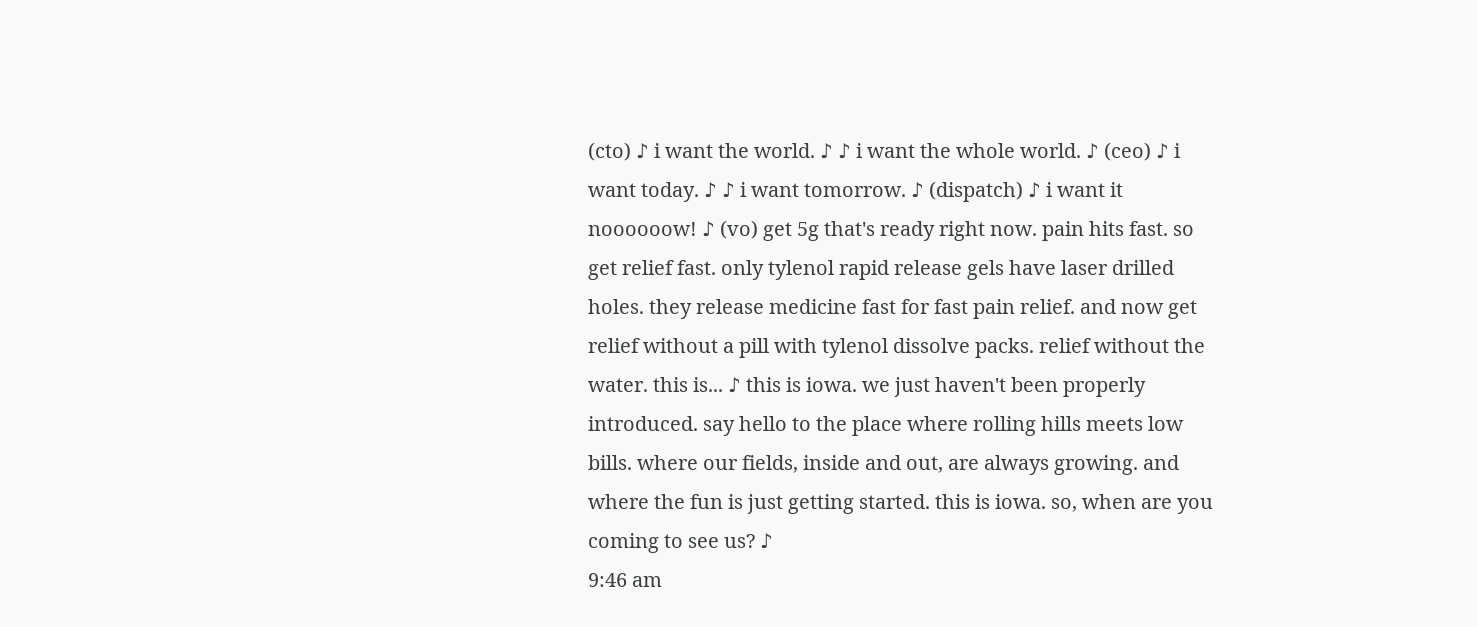(cto) ♪ i want the world. ♪ ♪ i want the whole world. ♪ (ceo) ♪ i want today. ♪ ♪ i want tomorrow. ♪ (dispatch) ♪ i want it noooooow! ♪ (vo) get 5g that's ready right now. pain hits fast. so get relief fast. only tylenol rapid release gels have laser drilled holes. they release medicine fast for fast pain relief. and now get relief without a pill with tylenol dissolve packs. relief without the water. this is... ♪ this is iowa. we just haven't been properly introduced. say hello to the place where rolling hills meets low bills. where our fields, inside and out, are always growing. and where the fun is just getting started. this is iowa. so, when are you coming to see us? ♪
9:46 am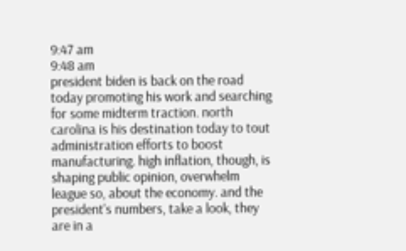9:47 am
9:48 am
president biden is back on the road today promoting his work and searching for some midterm traction. north carolina is his destination today to tout administration efforts to boost manufacturing. high inflation, though, is shaping public opinion, overwhelm league so, about the economy. and the president's numbers, take a look, they are in a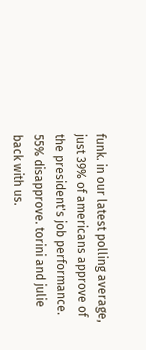funk. in our latest polling average, just 39% of americans approve of the president's job performance. 55% disapprove. torini and julie back with us.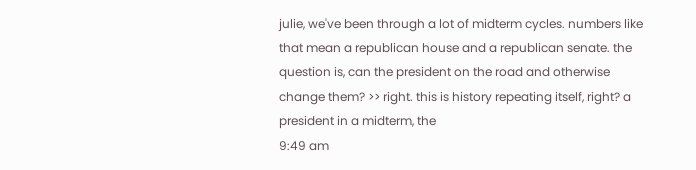julie, we've been through a lot of midterm cycles. numbers like that mean a republican house and a republican senate. the question is, can the president on the road and otherwise change them? >> right. this is history repeating itself, right? a president in a midterm, the
9:49 am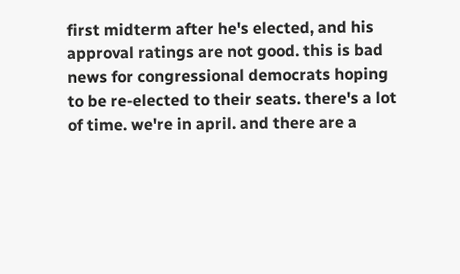first midterm after he's elected, and his approval ratings are not good. this is bad news for congressional democrats hoping to be re-elected to their seats. there's a lot of time. we're in april. and there are a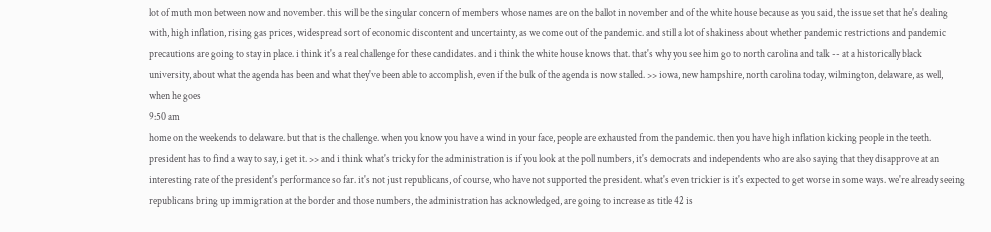lot of muth mon between now and november. this will be the singular concern of members whose names are on the ballot in november and of the white house because as you said, the issue set that he's dealing with, high inflation, rising gas prices, widespread sort of economic discontent and uncertainty, as we come out of the pandemic. and still a lot of shakiness about whether pandemic restrictions and pandemic precautions are going to stay in place. i think it's a real challenge for these candidates. and i think the white house knows that. that's why you see him go to north carolina and talk -- at a historically black university, about what the agenda has been and what they've been able to accomplish, even if the bulk of the agenda is now stalled. >> iowa, new hampshire, north carolina today, wilmington, delaware, as well, when he goes
9:50 am
home on the weekends to delaware. but that is the challenge. when you know you have a wind in your face, people are exhausted from the pandemic. then you have high inflation kicking people in the teeth. president has to find a way to say, i get it. >> and i think what's tricky for the administration is if you look at the poll numbers, it's democrats and independents who are also saying that they disapprove at an interesting rate of the president's performance so far. it's not just republicans, of course, who have not supported the president. what's even trickier is it's expected to get worse in some ways. we're already seeing republicans bring up immigration at the border and those numbers, the administration has acknowledged, are going to increase as title 42 is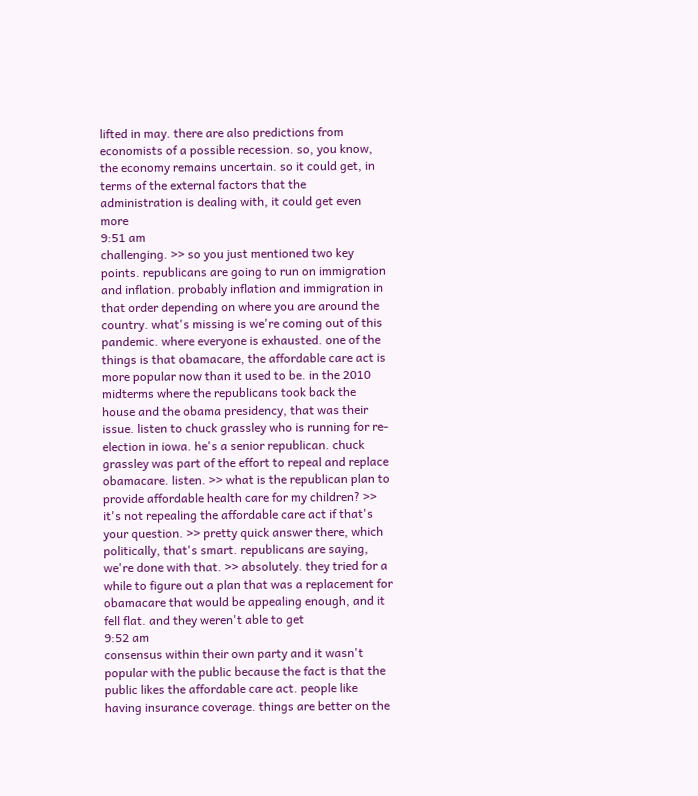lifted in may. there are also predictions from economists of a possible recession. so, you know, the economy remains uncertain. so it could get, in terms of the external factors that the administration is dealing with, it could get even more
9:51 am
challenging. >> so you just mentioned two key points. republicans are going to run on immigration and inflation. probably inflation and immigration in that order depending on where you are around the country. what's missing is we're coming out of this pandemic. where everyone is exhausted. one of the things is that obamacare, the affordable care act is more popular now than it used to be. in the 2010 midterms where the republicans took back the house and the obama presidency, that was their issue. listen to chuck grassley who is running for re-election in iowa. he's a senior republican. chuck grassley was part of the effort to repeal and replace obamacare. listen. >> what is the republican plan to provide affordable health care for my children? >> it's not repealing the affordable care act if that's your question. >> pretty quick answer there, which politically, that's smart. republicans are saying, we're done with that. >> absolutely. they tried for a while to figure out a plan that was a replacement for obamacare that would be appealing enough, and it fell flat. and they weren't able to get
9:52 am
consensus within their own party and it wasn't popular with the public because the fact is that the public likes the affordable care act. people like having insurance coverage. things are better on the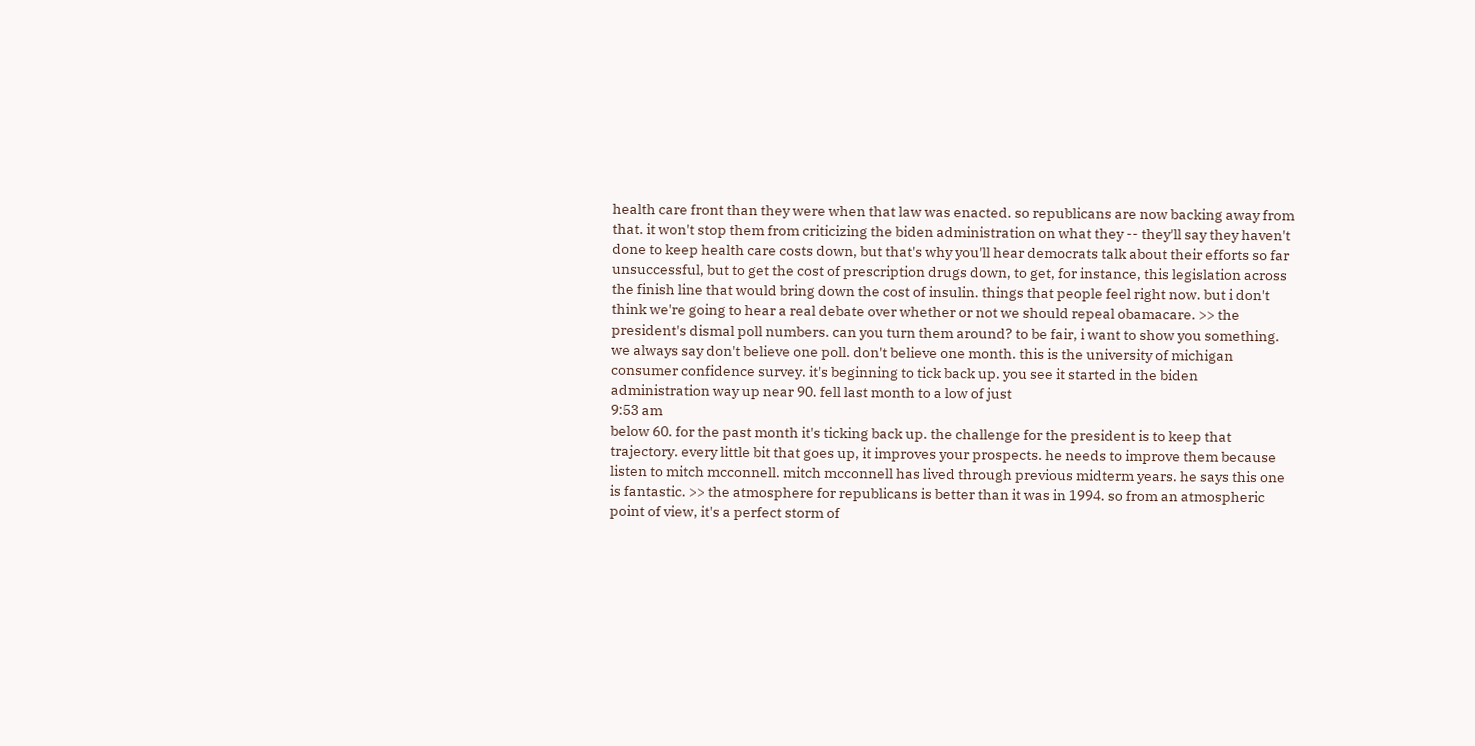health care front than they were when that law was enacted. so republicans are now backing away from that. it won't stop them from criticizing the biden administration on what they -- they'll say they haven't done to keep health care costs down, but that's why you'll hear democrats talk about their efforts so far unsuccessful, but to get the cost of prescription drugs down, to get, for instance, this legislation across the finish line that would bring down the cost of insulin. things that people feel right now. but i don't think we're going to hear a real debate over whether or not we should repeal obamacare. >> the president's dismal poll numbers. can you turn them around? to be fair, i want to show you something. we always say don't believe one poll. don't believe one month. this is the university of michigan consumer confidence survey. it's beginning to tick back up. you see it started in the biden administration way up near 90. fell last month to a low of just
9:53 am
below 60. for the past month it's ticking back up. the challenge for the president is to keep that trajectory. every little bit that goes up, it improves your prospects. he needs to improve them because listen to mitch mcconnell. mitch mcconnell has lived through previous midterm years. he says this one is fantastic. >> the atmosphere for republicans is better than it was in 1994. so from an atmospheric point of view, it's a perfect storm of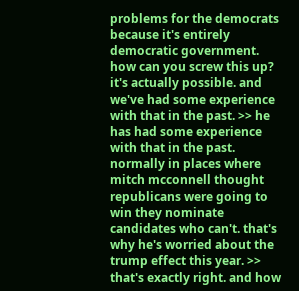problems for the democrats because it's entirely democratic government. how can you screw this up? it's actually possible. and we've had some experience with that in the past. >> he has had some experience with that in the past. normally in places where mitch mcconnell thought republicans were going to win they nominate candidates who can't. that's why he's worried about the trump effect this year. >> that's exactly right. and how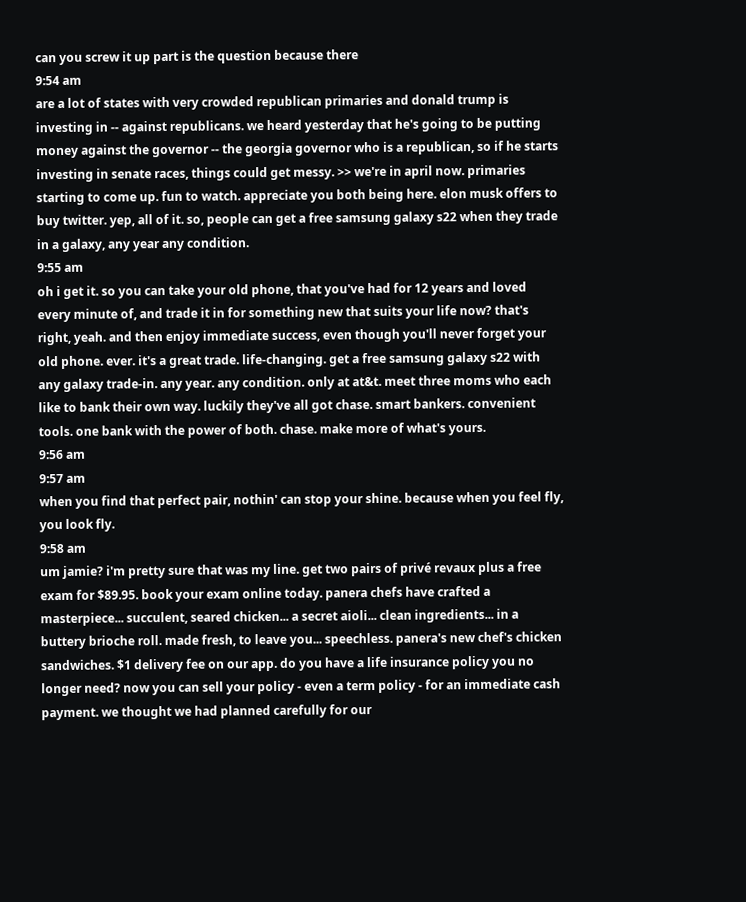can you screw it up part is the question because there
9:54 am
are a lot of states with very crowded republican primaries and donald trump is investing in -- against republicans. we heard yesterday that he's going to be putting money against the governor -- the georgia governor who is a republican, so if he starts investing in senate races, things could get messy. >> we're in april now. primaries starting to come up. fun to watch. appreciate you both being here. elon musk offers to buy twitter. yep, all of it. so, people can get a free samsung galaxy s22 when they trade in a galaxy, any year any condition.
9:55 am
oh i get it. so you can take your old phone, that you've had for 12 years and loved every minute of, and trade it in for something new that suits your life now? that's right, yeah. and then enjoy immediate success, even though you'll never forget your old phone. ever. it's a great trade. life-changing. get a free samsung galaxy s22 with any galaxy trade-in. any year. any condition. only at at&t. meet three moms who each like to bank their own way. luckily they've all got chase. smart bankers. convenient tools. one bank with the power of both. chase. make more of what's yours.
9:56 am
9:57 am
when you find that perfect pair, nothin' can stop your shine. because when you feel fly, you look fly.
9:58 am
um jamie? i'm pretty sure that was my line. get two pairs of privé revaux plus a free exam for $89.95. book your exam online today. panera chefs have crafted a masterpiece... succulent, seared chicken... a secret aioli... clean ingredients... in a buttery brioche roll. made fresh, to leave you... speechless. panera's new chef's chicken sandwiches. $1 delivery fee on our app. do you have a life insurance policy you no longer need? now you can sell your policy - even a term policy - for an immediate cash payment. we thought we had planned carefully for our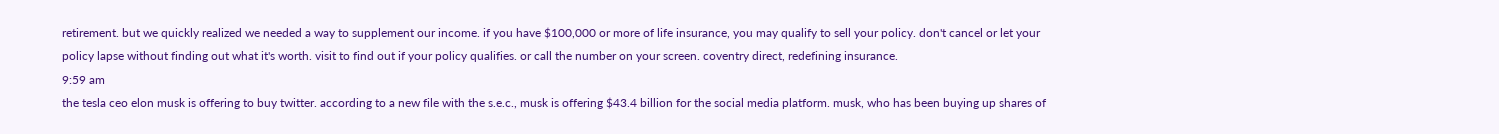retirement. but we quickly realized we needed a way to supplement our income. if you have $100,000 or more of life insurance, you may qualify to sell your policy. don't cancel or let your policy lapse without finding out what it's worth. visit to find out if your policy qualifies. or call the number on your screen. coventry direct, redefining insurance.
9:59 am
the tesla ceo elon musk is offering to buy twitter. according to a new file with the s.e.c., musk is offering $43.4 billion for the social media platform. musk, who has been buying up shares of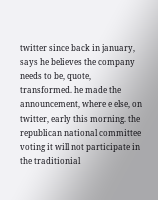twitter since back in january, says he believes the company needs to be, quote, transformed. he made the announcement, where e else, on twitter, early this morning. the republican national committee voting it will not participate in the traditionial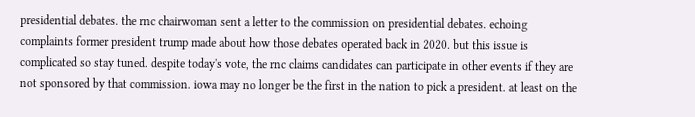presidential debates. the rnc chairwoman sent a letter to the commission on presidential debates. echoing complaints former president trump made about how those debates operated back in 2020. but this issue is complicated so stay tuned. despite today's vote, the rnc claims candidates can participate in other events if they are not sponsored by that commission. iowa may no longer be the first in the nation to pick a president. at least on the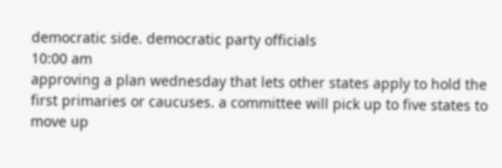democratic side. democratic party officials
10:00 am
approving a plan wednesday that lets other states apply to hold the first primaries or caucuses. a committee will pick up to five states to move up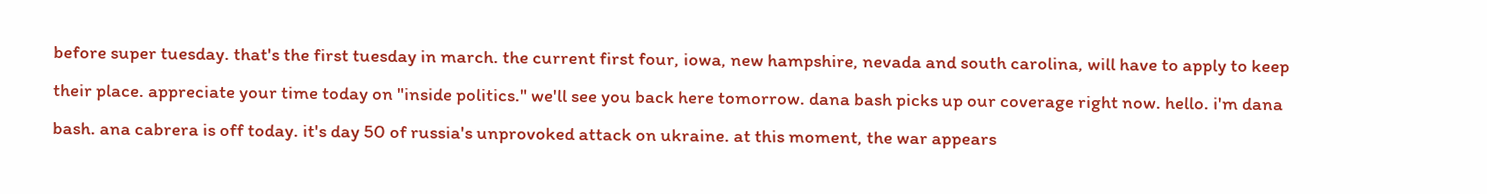before super tuesday. that's the first tuesday in march. the current first four, iowa, new hampshire, nevada and south carolina, will have to apply to keep their place. appreciate your time today on "inside politics." we'll see you back here tomorrow. dana bash picks up our coverage right now. hello. i'm dana bash. ana cabrera is off today. it's day 50 of russia's unprovoked attack on ukraine. at this moment, the war appears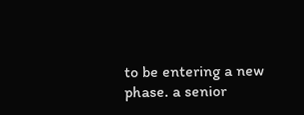to be entering a new phase. a senior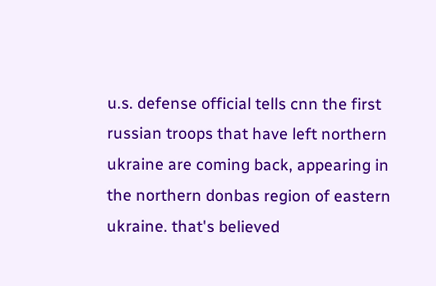u.s. defense official tells cnn the first russian troops that have left northern ukraine are coming back, appearing in the northern donbas region of eastern ukraine. that's believed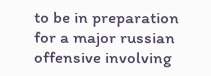to be in preparation for a major russian offensive involving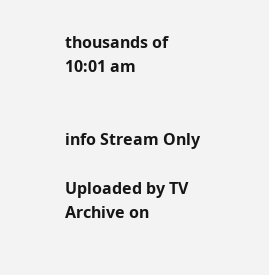thousands of
10:01 am


info Stream Only

Uploaded by TV Archive on